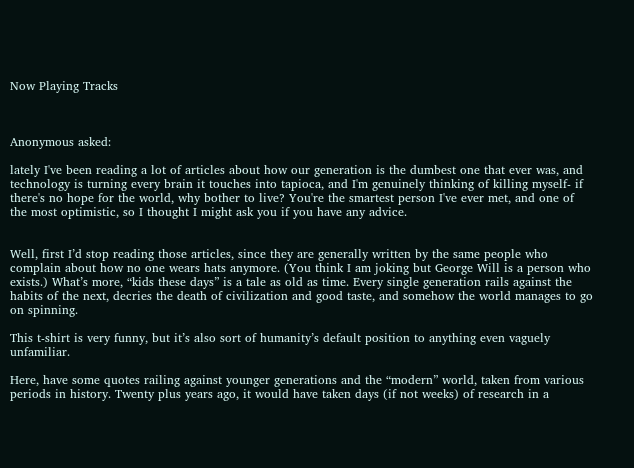Now Playing Tracks



Anonymous asked:

lately I've been reading a lot of articles about how our generation is the dumbest one that ever was, and technology is turning every brain it touches into tapioca, and I'm genuinely thinking of killing myself- if there's no hope for the world, why bother to live? You're the smartest person I've ever met, and one of the most optimistic, so I thought I might ask you if you have any advice.


Well, first I’d stop reading those articles, since they are generally written by the same people who complain about how no one wears hats anymore. (You think I am joking but George Will is a person who exists.) What’s more, “kids these days” is a tale as old as time. Every single generation rails against the habits of the next, decries the death of civilization and good taste, and somehow the world manages to go on spinning.

This t-shirt is very funny, but it’s also sort of humanity’s default position to anything even vaguely unfamiliar.

Here, have some quotes railing against younger generations and the “modern” world, taken from various periods in history. Twenty plus years ago, it would have taken days (if not weeks) of research in a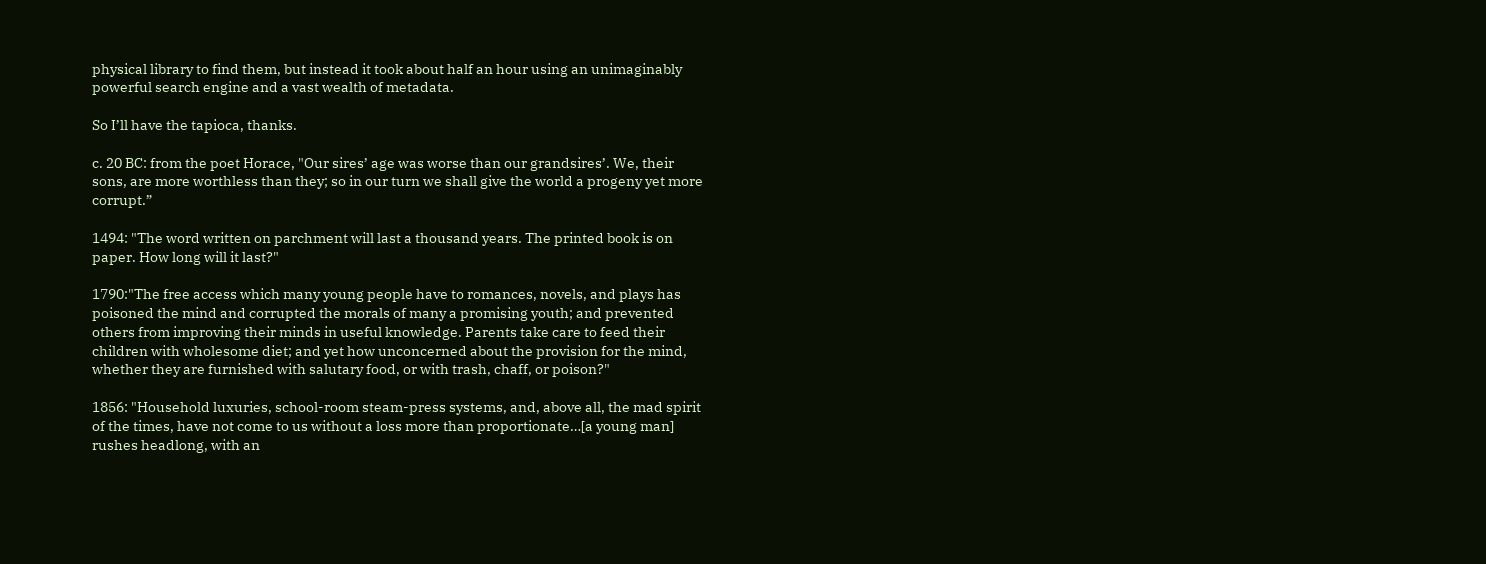physical library to find them, but instead it took about half an hour using an unimaginably powerful search engine and a vast wealth of metadata.

So I’ll have the tapioca, thanks.

c. 20 BC: from the poet Horace, "Our sires’ age was worse than our grandsires’. We, their sons, are more worthless than they; so in our turn we shall give the world a progeny yet more corrupt.”

1494: "The word written on parchment will last a thousand years. The printed book is on paper. How long will it last?"

1790:"The free access which many young people have to romances, novels, and plays has poisoned the mind and corrupted the morals of many a promising youth; and prevented others from improving their minds in useful knowledge. Parents take care to feed their children with wholesome diet; and yet how unconcerned about the provision for the mind, whether they are furnished with salutary food, or with trash, chaff, or poison?"

1856: "Household luxuries, school-room steam-press systems, and, above all, the mad spirit of the times, have not come to us without a loss more than proportionate…[a young man] rushes headlong, with an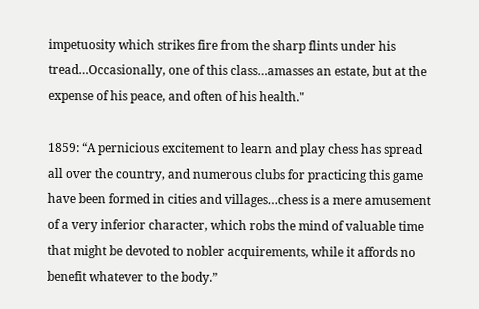impetuosity which strikes fire from the sharp flints under his tread…Occasionally, one of this class…amasses an estate, but at the expense of his peace, and often of his health."

1859: “A pernicious excitement to learn and play chess has spread all over the country, and numerous clubs for practicing this game have been formed in cities and villages…chess is a mere amusement of a very inferior character, which robs the mind of valuable time that might be devoted to nobler acquirements, while it affords no benefit whatever to the body.”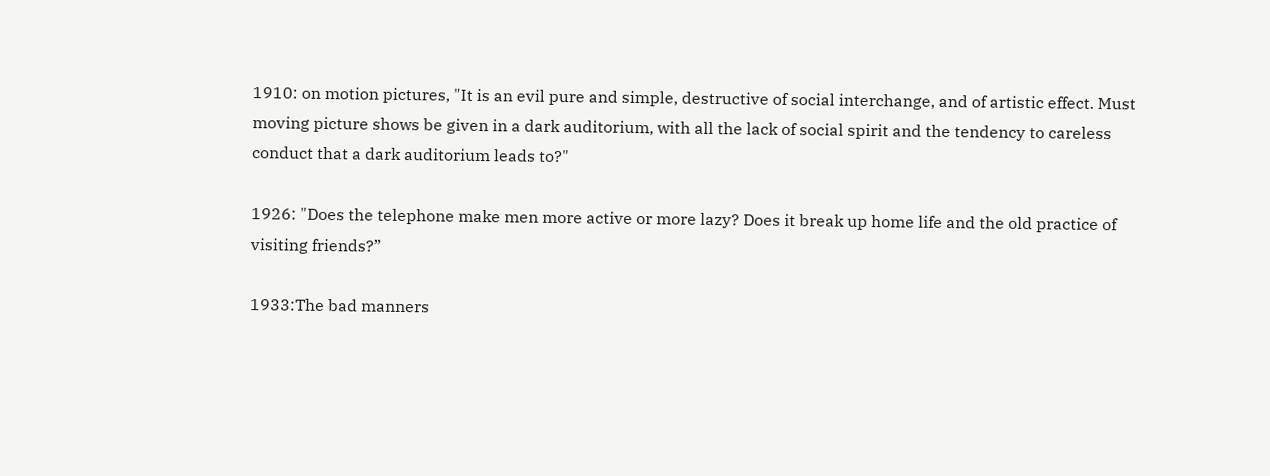1910: on motion pictures, "It is an evil pure and simple, destructive of social interchange, and of artistic effect. Must moving picture shows be given in a dark auditorium, with all the lack of social spirit and the tendency to careless conduct that a dark auditorium leads to?"

1926: "Does the telephone make men more active or more lazy? Does it break up home life and the old practice of visiting friends?”

1933:The bad manners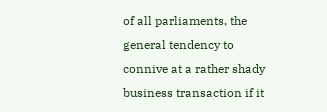of all parliaments, the general tendency to connive at a rather shady business transaction if it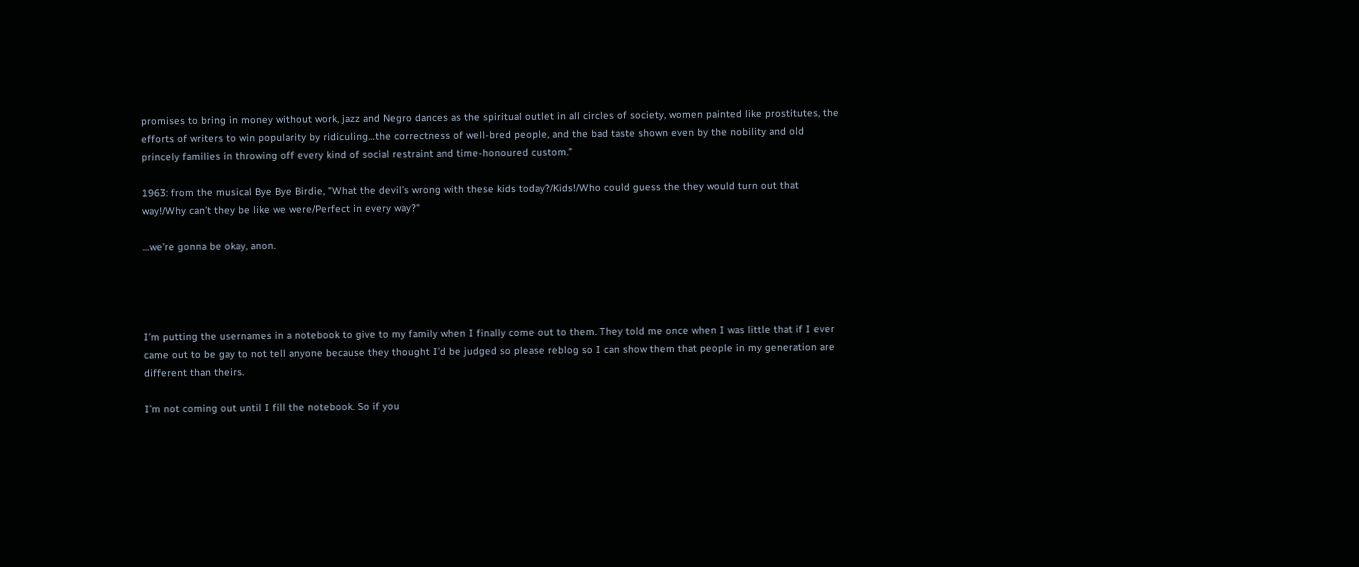promises to bring in money without work, jazz and Negro dances as the spiritual outlet in all circles of society, women painted like prostitutes, the efforts of writers to win popularity by ridiculing…the correctness of well-bred people, and the bad taste shown even by the nobility and old princely families in throwing off every kind of social restraint and time-honoured custom.”

1963: from the musical Bye Bye Birdie, "What the devil’s wrong with these kids today?/Kids!/Who could guess the they would turn out that way!/Why can’t they be like we were/Perfect in every way?"

…we’re gonna be okay, anon.




I’m putting the usernames in a notebook to give to my family when I finally come out to them. They told me once when I was little that if I ever came out to be gay to not tell anyone because they thought I’d be judged so please reblog so I can show them that people in my generation are different than theirs.

I’m not coming out until I fill the notebook. So if you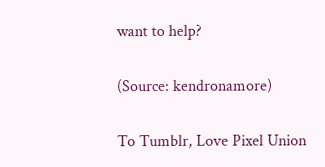want to help?

(Source: kendronamore)

To Tumblr, Love Pixel Union